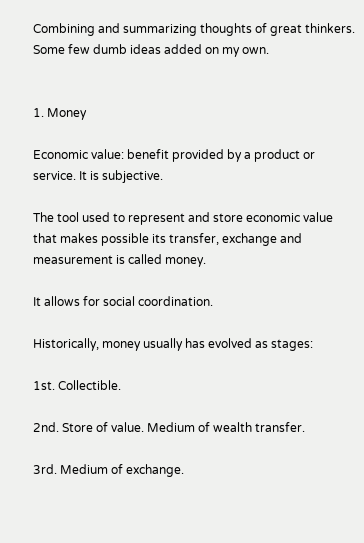Combining and summarizing thoughts of great thinkers. Some few dumb ideas added on my own.


1. Money

Economic value: benefit provided by a product or service. It is subjective.

The tool used to represent and store economic value that makes possible its transfer, exchange and measurement is called money.

It allows for social coordination.

Historically, money usually has evolved as stages:

1st. Collectible.

2nd. Store of value. Medium of wealth transfer.

3rd. Medium of exchange.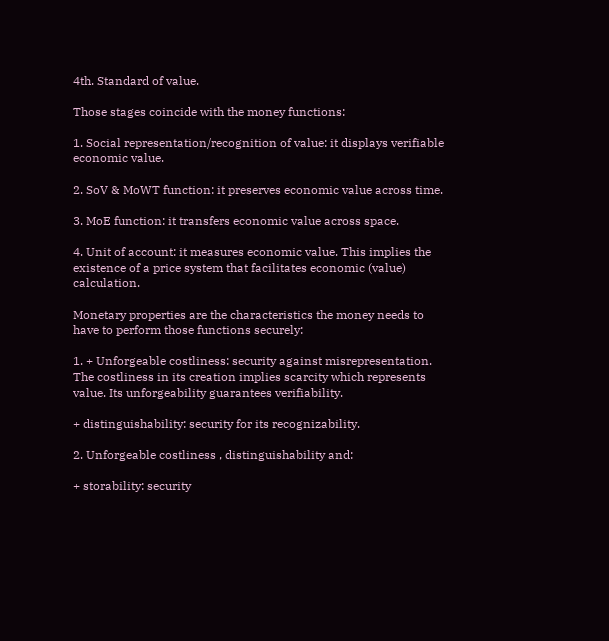4th. Standard of value.

Those stages coincide with the money functions:

1. Social representation/recognition of value: it displays verifiable economic value.

2. SoV & MoWT function: it preserves economic value across time.

3. MoE function: it transfers economic value across space.

4. Unit of account: it measures economic value. This implies the existence of a price system that facilitates economic (value) calculation.

Monetary properties are the characteristics the money needs to have to perform those functions securely:

1. + Unforgeable costliness: security against misrepresentation. The costliness in its creation implies scarcity which represents value. Its unforgeability guarantees verifiability.

+ distinguishability: security for its recognizability.

2. Unforgeable costliness , distinguishability and:

+ storability: security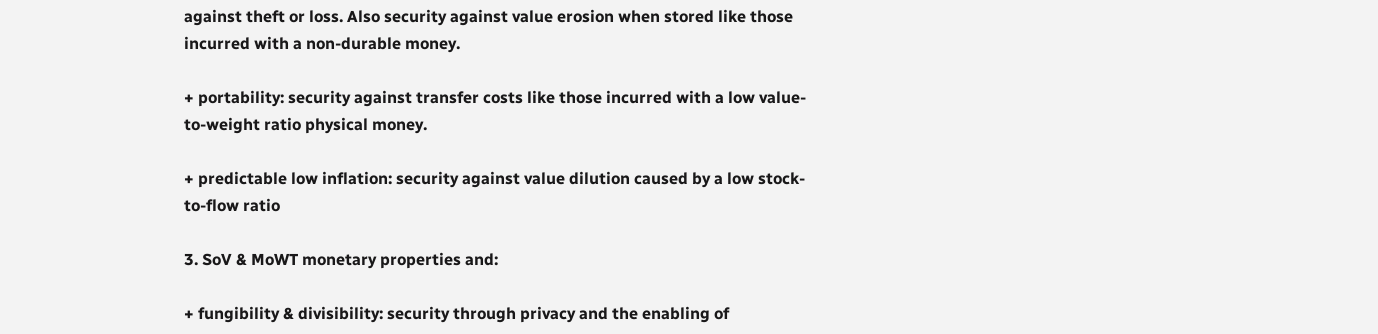against theft or loss. Also security against value erosion when stored like those incurred with a non-durable money.

+ portability: security against transfer costs like those incurred with a low value-to-weight ratio physical money.

+ predictable low inflation: security against value dilution caused by a low stock-to-flow ratio

3. SoV & MoWT monetary properties and:

+ fungibility & divisibility: security through privacy and the enabling of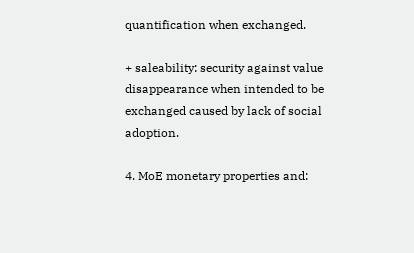quantification when exchanged.

+ saleability: security against value disappearance when intended to be exchanged caused by lack of social adoption.

4. MoE monetary properties and: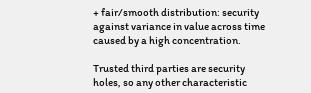+ fair/smooth distribution: security against variance in value across time caused by a high concentration.

Trusted third parties are security holes, so any other characteristic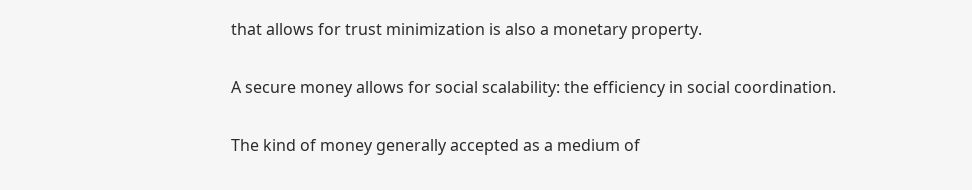that allows for trust minimization is also a monetary property.

A secure money allows for social scalability: the efficiency in social coordination.

The kind of money generally accepted as a medium of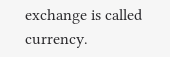exchange is called currency.